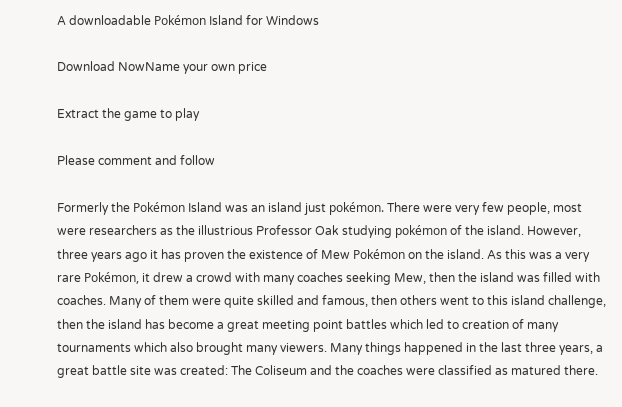A downloadable Pokémon Island for Windows

Download NowName your own price

Extract the game to play

Please comment and follow

Formerly the Pokémon Island was an island just pokémon. There were very few people, most were researchers as the illustrious Professor Oak studying pokémon of the island. However, three years ago it has proven the existence of Mew Pokémon on the island. As this was a very rare Pokémon, it drew a crowd with many coaches seeking Mew, then the island was filled with coaches. Many of them were quite skilled and famous, then others went to this island challenge, then the island has become a great meeting point battles which led to creation of many tournaments which also brought many viewers. Many things happened in the last three years, a great battle site was created: The Coliseum and the coaches were classified as matured there.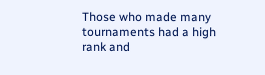Those who made many tournaments had a high rank and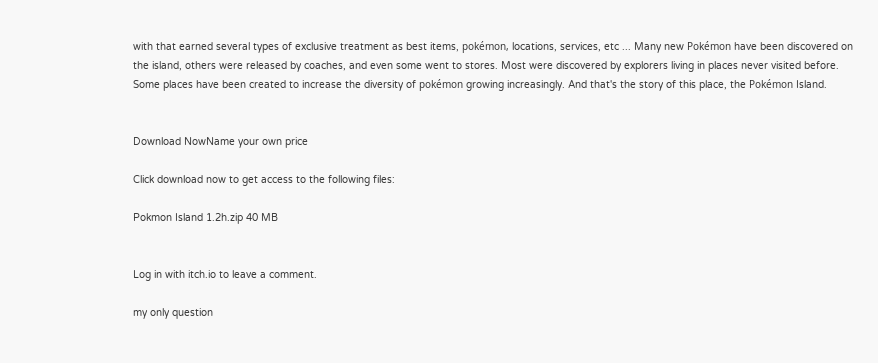with that earned several types of exclusive treatment as best items, pokémon, locations, services, etc ... Many new Pokémon have been discovered on the island, others were released by coaches, and even some went to stores. Most were discovered by explorers living in places never visited before. Some places have been created to increase the diversity of pokémon growing increasingly. And that's the story of this place, the Pokémon Island.


Download NowName your own price

Click download now to get access to the following files:

Pokmon Island 1.2h.zip 40 MB


Log in with itch.io to leave a comment.

my only question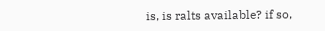is, is ralts available? if so,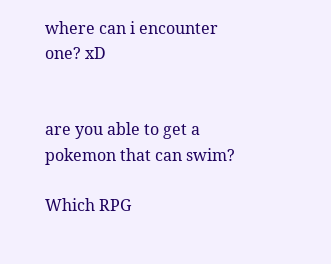where can i encounter one? xD


are you able to get a pokemon that can swim?

Which RPG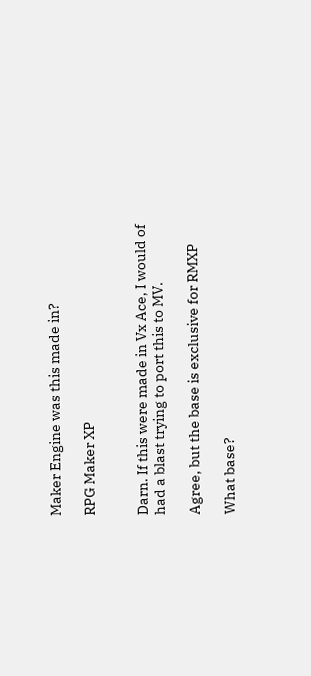Maker Engine was this made in?

RPG Maker XP


Darn. If this were made in Vx Ace, I would of had a blast trying to port this to MV.

Agree, but the base is exclusive for RMXP

What base?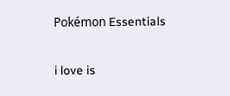Pokémon Essentials

i love is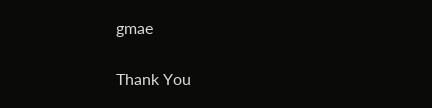gmae

Thank You